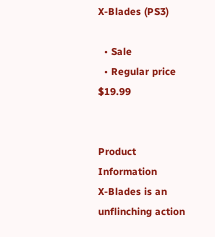X-Blades (PS3)

  • Sale
  • Regular price $19.99


Product Information
X-Blades is an unflinching action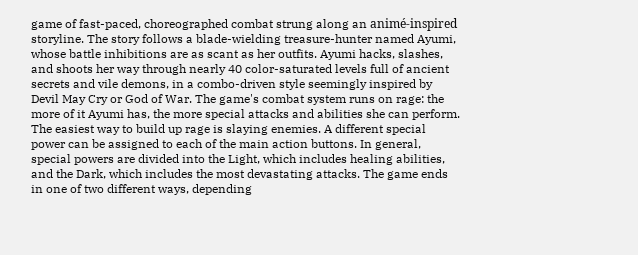game of fast-paced, choreographed combat strung along an animé-inspired storyline. The story follows a blade-wielding treasure-hunter named Ayumi, whose battle inhibitions are as scant as her outfits. Ayumi hacks, slashes, and shoots her way through nearly 40 color-saturated levels full of ancient secrets and vile demons, in a combo-driven style seemingly inspired by Devil May Cry or God of War. The game's combat system runs on rage: the more of it Ayumi has, the more special attacks and abilities she can perform. The easiest way to build up rage is slaying enemies. A different special power can be assigned to each of the main action buttons. In general, special powers are divided into the Light, which includes healing abilities, and the Dark, which includes the most devastating attacks. The game ends in one of two different ways, depending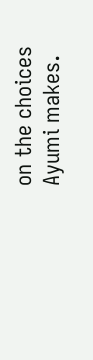on the choices Ayumi makes.